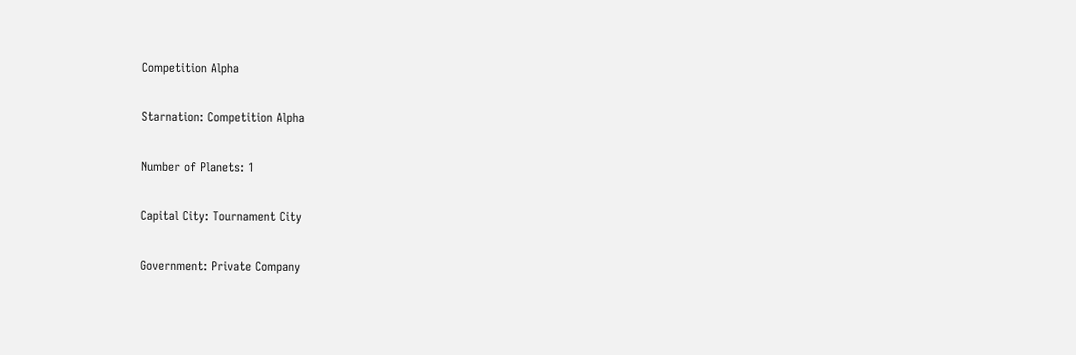Competition Alpha

Starnation: Competition Alpha

Number of Planets: 1

Capital City: Tournament City

Government: Private Company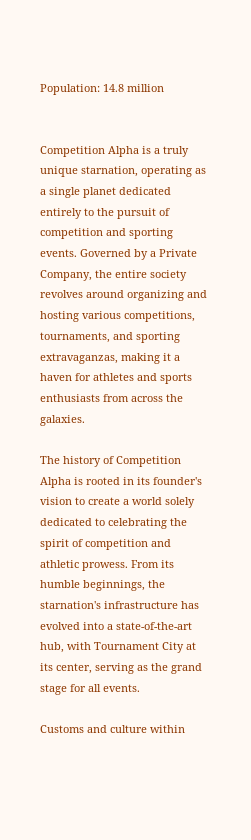Population: 14.8 million


Competition Alpha is a truly unique starnation, operating as a single planet dedicated entirely to the pursuit of competition and sporting events. Governed by a Private Company, the entire society revolves around organizing and hosting various competitions, tournaments, and sporting extravaganzas, making it a haven for athletes and sports enthusiasts from across the galaxies.

The history of Competition Alpha is rooted in its founder's vision to create a world solely dedicated to celebrating the spirit of competition and athletic prowess. From its humble beginnings, the starnation's infrastructure has evolved into a state-of-the-art hub, with Tournament City at its center, serving as the grand stage for all events.

Customs and culture within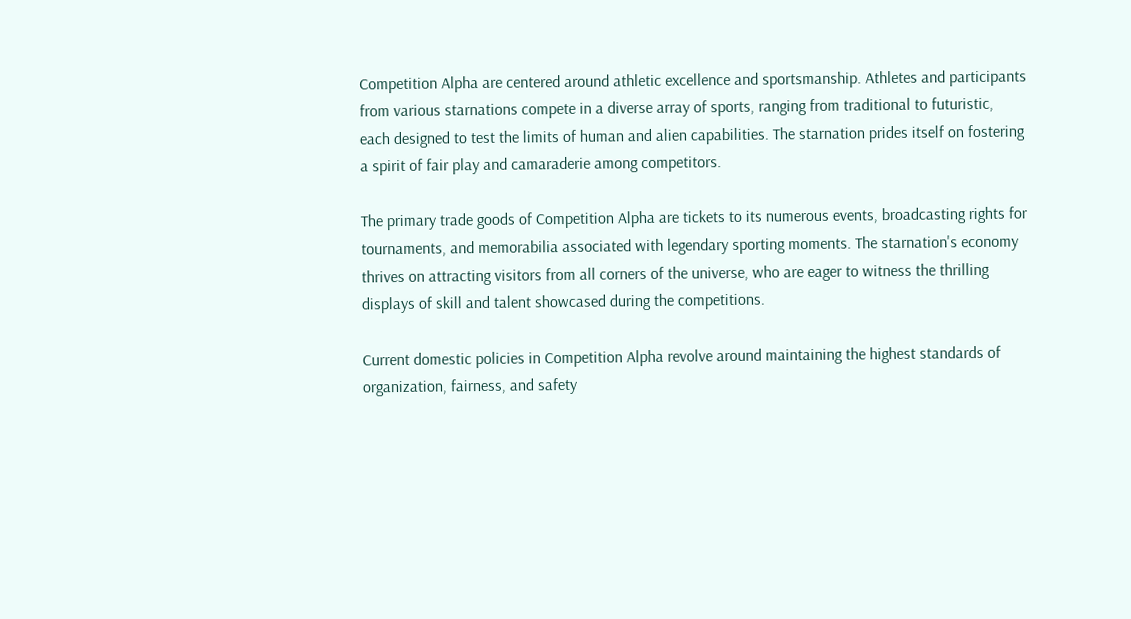Competition Alpha are centered around athletic excellence and sportsmanship. Athletes and participants from various starnations compete in a diverse array of sports, ranging from traditional to futuristic, each designed to test the limits of human and alien capabilities. The starnation prides itself on fostering a spirit of fair play and camaraderie among competitors.

The primary trade goods of Competition Alpha are tickets to its numerous events, broadcasting rights for tournaments, and memorabilia associated with legendary sporting moments. The starnation's economy thrives on attracting visitors from all corners of the universe, who are eager to witness the thrilling displays of skill and talent showcased during the competitions.

Current domestic policies in Competition Alpha revolve around maintaining the highest standards of organization, fairness, and safety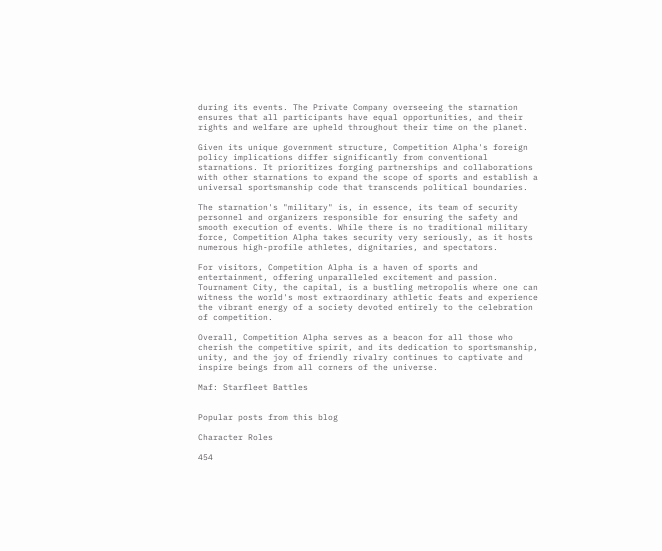during its events. The Private Company overseeing the starnation ensures that all participants have equal opportunities, and their rights and welfare are upheld throughout their time on the planet.

Given its unique government structure, Competition Alpha's foreign policy implications differ significantly from conventional starnations. It prioritizes forging partnerships and collaborations with other starnations to expand the scope of sports and establish a universal sportsmanship code that transcends political boundaries.

The starnation's "military" is, in essence, its team of security personnel and organizers responsible for ensuring the safety and smooth execution of events. While there is no traditional military force, Competition Alpha takes security very seriously, as it hosts numerous high-profile athletes, dignitaries, and spectators.

For visitors, Competition Alpha is a haven of sports and entertainment, offering unparalleled excitement and passion. Tournament City, the capital, is a bustling metropolis where one can witness the world's most extraordinary athletic feats and experience the vibrant energy of a society devoted entirely to the celebration of competition.

Overall, Competition Alpha serves as a beacon for all those who cherish the competitive spirit, and its dedication to sportsmanship, unity, and the joy of friendly rivalry continues to captivate and inspire beings from all corners of the universe.

Maf: Starfleet Battles


Popular posts from this blog

Character Roles

454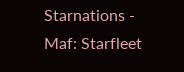Starnations - Maf: Starfleet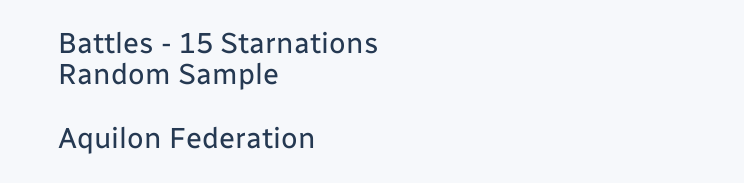Battles - 15 Starnations Random Sample

Aquilon Federation